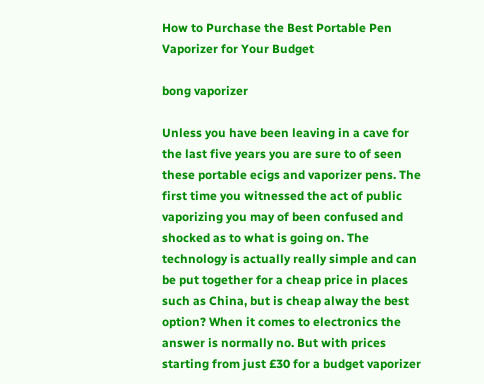How to Purchase the Best Portable Pen Vaporizer for Your Budget

bong vaporizer

Unless you have been leaving in a cave for the last five years you are sure to of seen these portable ecigs and vaporizer pens. The first time you witnessed the act of public vaporizing you may of been confused and shocked as to what is going on. The technology is actually really simple and can be put together for a cheap price in places such as China, but is cheap alway the best option? When it comes to electronics the answer is normally no. But with prices starting from just £30 for a budget vaporizer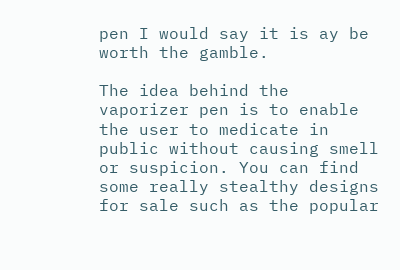pen I would say it is ay be worth the gamble.

The idea behind the vaporizer pen is to enable the user to medicate in public without causing smell or suspicion. You can find some really stealthy designs for sale such as the popular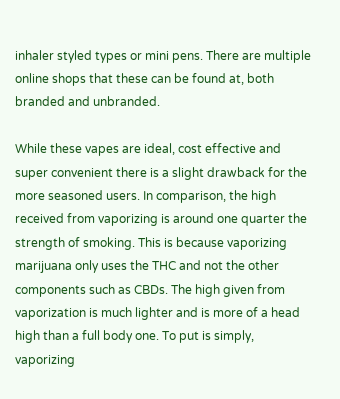inhaler styled types or mini pens. There are multiple online shops that these can be found at, both branded and unbranded.

While these vapes are ideal, cost effective and super convenient there is a slight drawback for the more seasoned users. In comparison, the high received from vaporizing is around one quarter the strength of smoking. This is because vaporizing marijuana only uses the THC and not the other components such as CBDs. The high given from vaporization is much lighter and is more of a head high than a full body one. To put is simply, vaporizing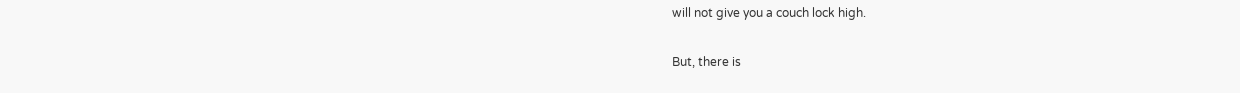will not give you a couch lock high.

But, there is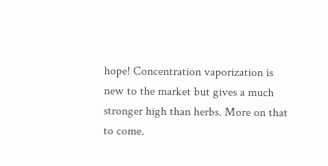hope! Concentration vaporization is new to the market but gives a much stronger high than herbs. More on that to come.